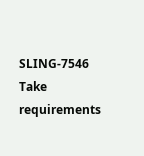SLING-7546 Take requirements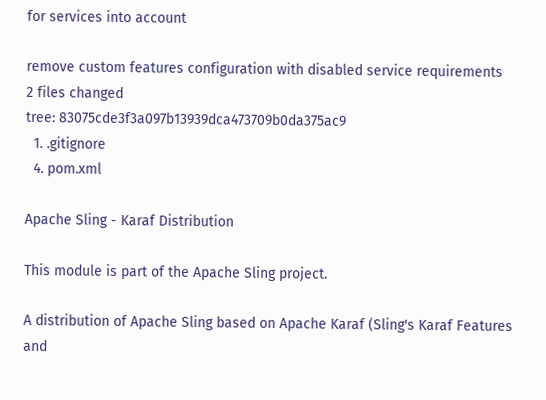for services into account

remove custom features configuration with disabled service requirements
2 files changed
tree: 83075cde3f3a097b13939dca473709b0da375ac9
  1. .gitignore
  4. pom.xml

Apache Sling - Karaf Distribution

This module is part of the Apache Sling project.

A distribution of Apache Sling based on Apache Karaf (Sling's Karaf Features and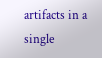artifacts in a single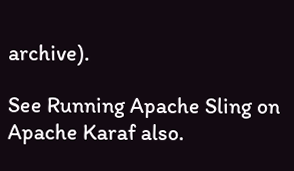archive).

See Running Apache Sling on Apache Karaf also.